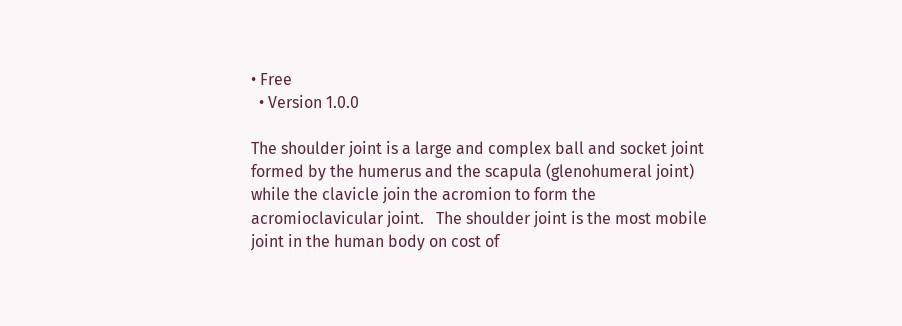• Free
  • Version 1.0.0

The shoulder joint is a large and complex ball and socket joint formed by the humerus and the scapula (glenohumeral joint) while the clavicle join the acromion to form the acromioclavicular joint.   The shoulder joint is the most mobile joint in the human body on cost of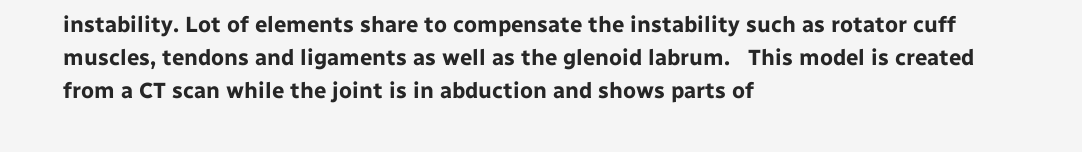instability. Lot of elements share to compensate the instability such as rotator cuff muscles, tendons and ligaments as well as the glenoid labrum.   This model is created from a CT scan while the joint is in abduction and shows parts of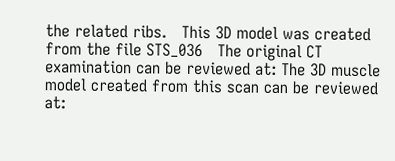the related ribs.   This 3D model was created from the file STS_036   The original CT examination can be reviewed at: The 3D muscle model created from this scan can be reviewed at: